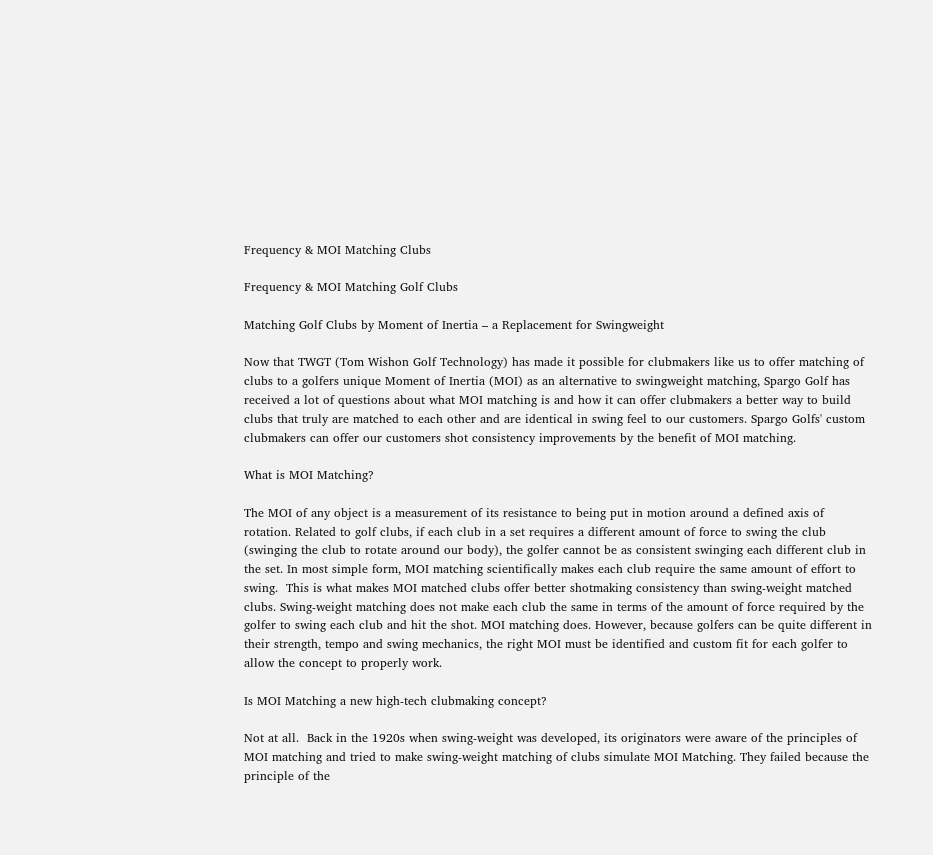Frequency & MOI Matching Clubs

Frequency & MOI Matching Golf Clubs

Matching Golf Clubs by Moment of Inertia – a Replacement for Swingweight

Now that TWGT (Tom Wishon Golf Technology) has made it possible for clubmakers like us to offer matching of clubs to a golfers unique Moment of Inertia (MOI) as an alternative to swingweight matching, Spargo Golf has received a lot of questions about what MOI matching is and how it can offer clubmakers a better way to build clubs that truly are matched to each other and are identical in swing feel to our customers. Spargo Golfs' custom clubmakers can offer our customers shot consistency improvements by the benefit of MOI matching.

What is MOI Matching?

The MOI of any object is a measurement of its resistance to being put in motion around a defined axis of rotation. Related to golf clubs, if each club in a set requires a different amount of force to swing the club (swinging the club to rotate around our body), the golfer cannot be as consistent swinging each different club in the set. In most simple form, MOI matching scientifically makes each club require the same amount of effort to swing.  This is what makes MOI matched clubs offer better shotmaking consistency than swing-weight matched clubs. Swing-weight matching does not make each club the same in terms of the amount of force required by the golfer to swing each club and hit the shot. MOI matching does. However, because golfers can be quite different in their strength, tempo and swing mechanics, the right MOI must be identified and custom fit for each golfer to allow the concept to properly work.

Is MOI Matching a new high-tech clubmaking concept?

Not at all.  Back in the 1920s when swing-weight was developed, its originators were aware of the principles of MOI matching and tried to make swing-weight matching of clubs simulate MOI Matching. They failed because the principle of the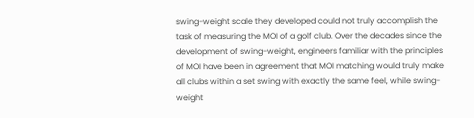swing-weight scale they developed could not truly accomplish the task of measuring the MOI of a golf club. Over the decades since the development of swing-weight, engineers familiar with the principles of MOI have been in agreement that MOI matching would truly make all clubs within a set swing with exactly the same feel, while swing-weight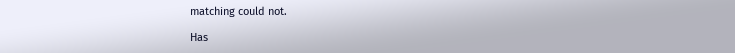matching could not.

Has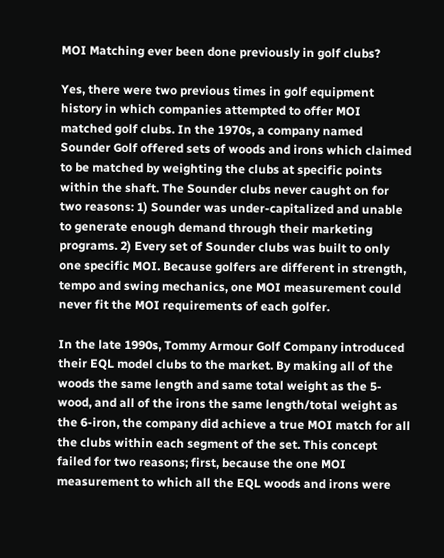MOI Matching ever been done previously in golf clubs?

Yes, there were two previous times in golf equipment history in which companies attempted to offer MOI matched golf clubs. In the 1970s, a company named Sounder Golf offered sets of woods and irons which claimed to be matched by weighting the clubs at specific points within the shaft. The Sounder clubs never caught on for two reasons: 1) Sounder was under-capitalized and unable to generate enough demand through their marketing programs. 2) Every set of Sounder clubs was built to only one specific MOI. Because golfers are different in strength, tempo and swing mechanics, one MOI measurement could never fit the MOI requirements of each golfer.

In the late 1990s, Tommy Armour Golf Company introduced their EQL model clubs to the market. By making all of the woods the same length and same total weight as the 5-wood, and all of the irons the same length/total weight as the 6-iron, the company did achieve a true MOI match for all the clubs within each segment of the set. This concept failed for two reasons; first, because the one MOI measurement to which all the EQL woods and irons were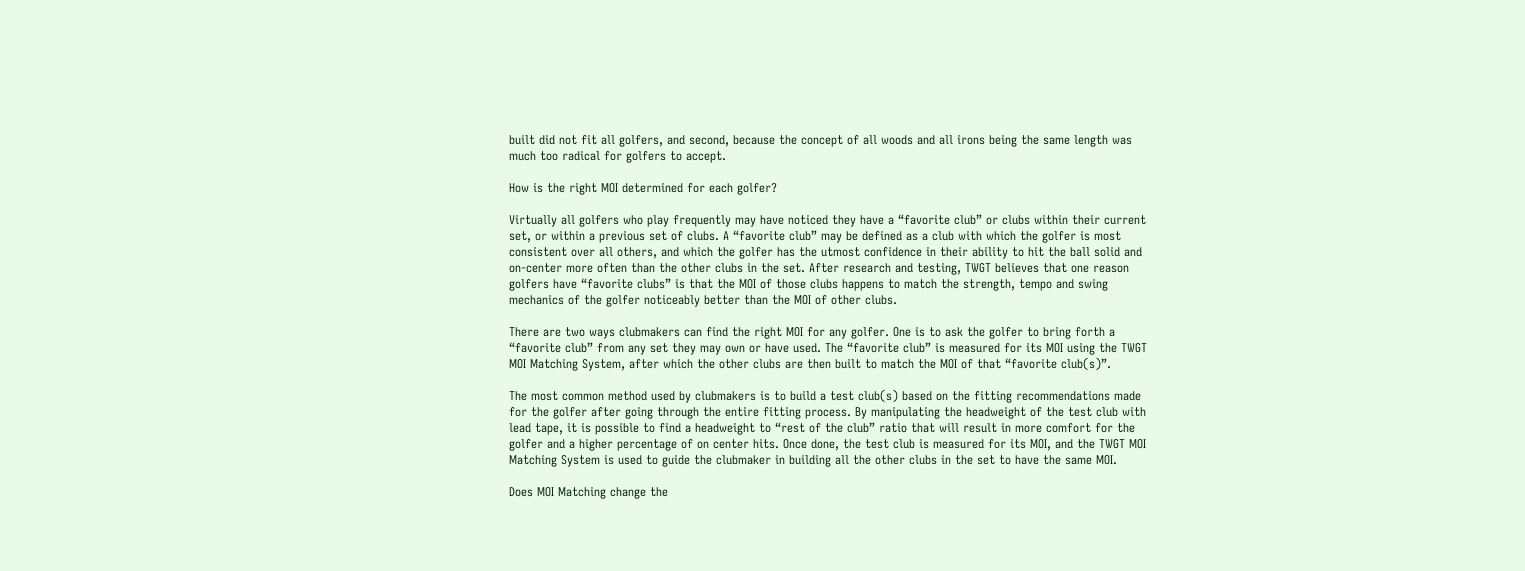built did not fit all golfers, and second, because the concept of all woods and all irons being the same length was much too radical for golfers to accept.

How is the right MOI determined for each golfer?

Virtually all golfers who play frequently may have noticed they have a “favorite club” or clubs within their current set, or within a previous set of clubs. A “favorite club” may be defined as a club with which the golfer is most consistent over all others, and which the golfer has the utmost confidence in their ability to hit the ball solid and on-center more often than the other clubs in the set. After research and testing, TWGT believes that one reason golfers have “favorite clubs” is that the MOI of those clubs happens to match the strength, tempo and swing mechanics of the golfer noticeably better than the MOI of other clubs.

There are two ways clubmakers can find the right MOI for any golfer. One is to ask the golfer to bring forth a “favorite club” from any set they may own or have used. The “favorite club” is measured for its MOI using the TWGT MOI Matching System, after which the other clubs are then built to match the MOI of that “favorite club(s)”.

The most common method used by clubmakers is to build a test club(s) based on the fitting recommendations made for the golfer after going through the entire fitting process. By manipulating the headweight of the test club with lead tape, it is possible to find a headweight to “rest of the club” ratio that will result in more comfort for the golfer and a higher percentage of on center hits. Once done, the test club is measured for its MOI, and the TWGT MOI Matching System is used to guide the clubmaker in building all the other clubs in the set to have the same MOI.

Does MOI Matching change the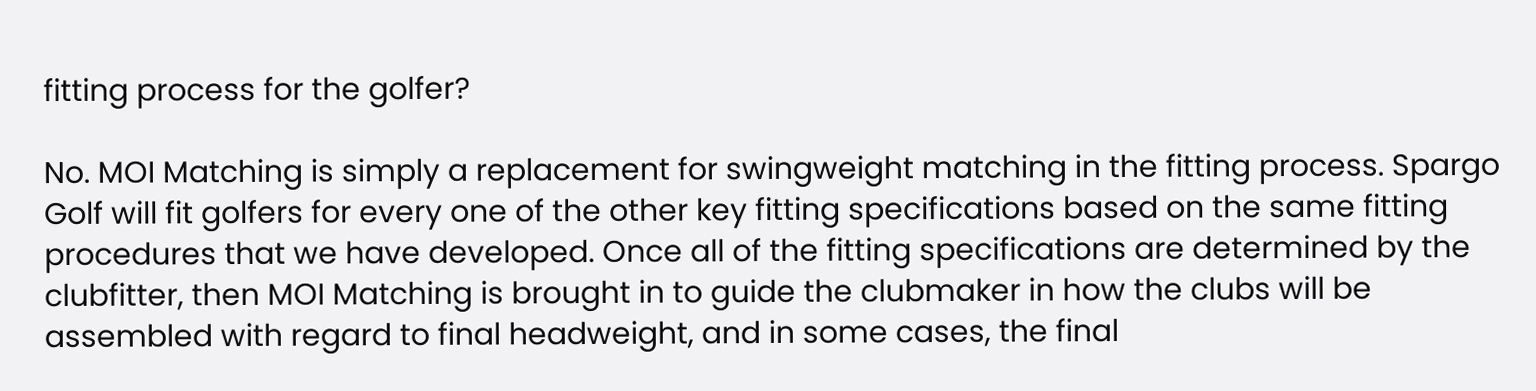fitting process for the golfer?

No. MOI Matching is simply a replacement for swingweight matching in the fitting process. Spargo Golf will fit golfers for every one of the other key fitting specifications based on the same fitting procedures that we have developed. Once all of the fitting specifications are determined by the clubfitter, then MOI Matching is brought in to guide the clubmaker in how the clubs will be assembled with regard to final headweight, and in some cases, the final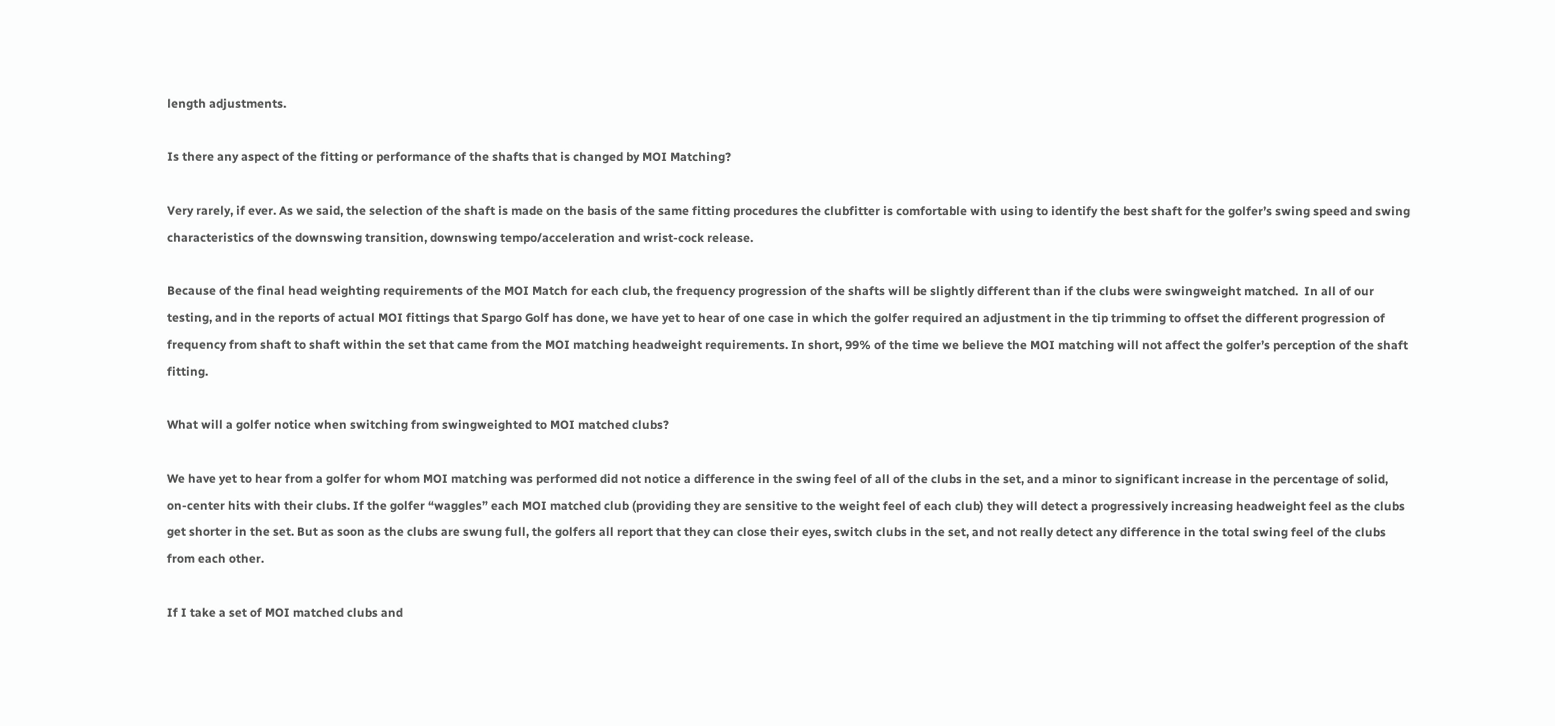length adjustments.

Is there any aspect of the fitting or performance of the shafts that is changed by MOI Matching?

Very rarely, if ever. As we said, the selection of the shaft is made on the basis of the same fitting procedures the clubfitter is comfortable with using to identify the best shaft for the golfer’s swing speed and swing characteristics of the downswing transition, downswing tempo/acceleration and wrist-cock release.

Because of the final head weighting requirements of the MOI Match for each club, the frequency progression of the shafts will be slightly different than if the clubs were swingweight matched.  In all of our testing, and in the reports of actual MOI fittings that Spargo Golf has done, we have yet to hear of one case in which the golfer required an adjustment in the tip trimming to offset the different progression of frequency from shaft to shaft within the set that came from the MOI matching headweight requirements. In short, 99% of the time we believe the MOI matching will not affect the golfer’s perception of the shaft fitting.

What will a golfer notice when switching from swingweighted to MOI matched clubs?

We have yet to hear from a golfer for whom MOI matching was performed did not notice a difference in the swing feel of all of the clubs in the set, and a minor to significant increase in the percentage of solid, on-center hits with their clubs. If the golfer “waggles” each MOI matched club (providing they are sensitive to the weight feel of each club) they will detect a progressively increasing headweight feel as the clubs get shorter in the set. But as soon as the clubs are swung full, the golfers all report that they can close their eyes, switch clubs in the set, and not really detect any difference in the total swing feel of the clubs from each other.

If I take a set of MOI matched clubs and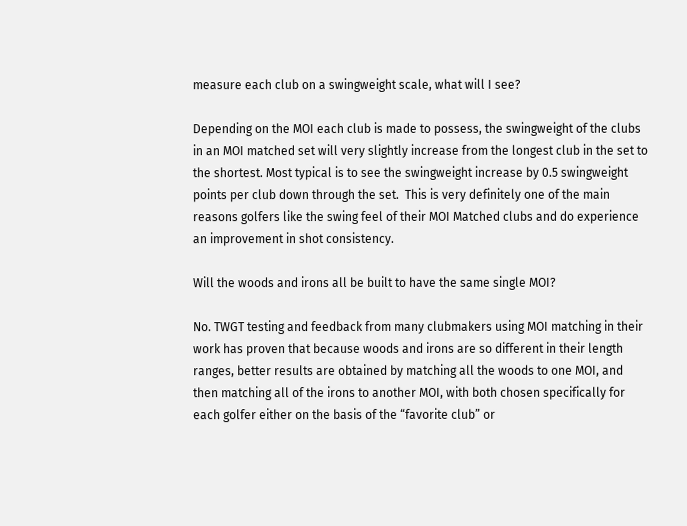measure each club on a swingweight scale, what will I see?

Depending on the MOI each club is made to possess, the swingweight of the clubs in an MOI matched set will very slightly increase from the longest club in the set to the shortest. Most typical is to see the swingweight increase by 0.5 swingweight points per club down through the set.  This is very definitely one of the main reasons golfers like the swing feel of their MOI Matched clubs and do experience an improvement in shot consistency.

Will the woods and irons all be built to have the same single MOI?

No. TWGT testing and feedback from many clubmakers using MOI matching in their work has proven that because woods and irons are so different in their length ranges, better results are obtained by matching all the woods to one MOI, and then matching all of the irons to another MOI, with both chosen specifically for each golfer either on the basis of the “favorite club” or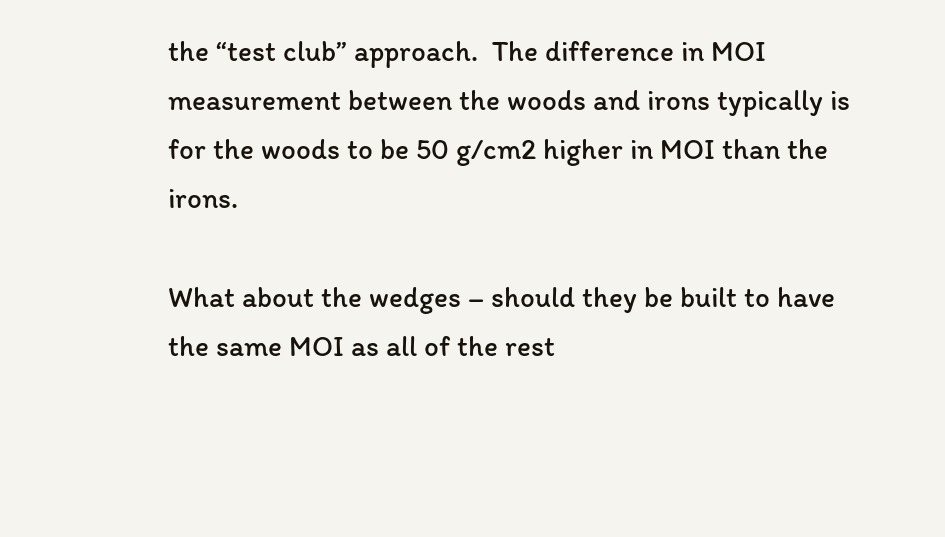the “test club” approach.  The difference in MOI measurement between the woods and irons typically is for the woods to be 50 g/cm2 higher in MOI than the irons.

What about the wedges – should they be built to have the same MOI as all of the rest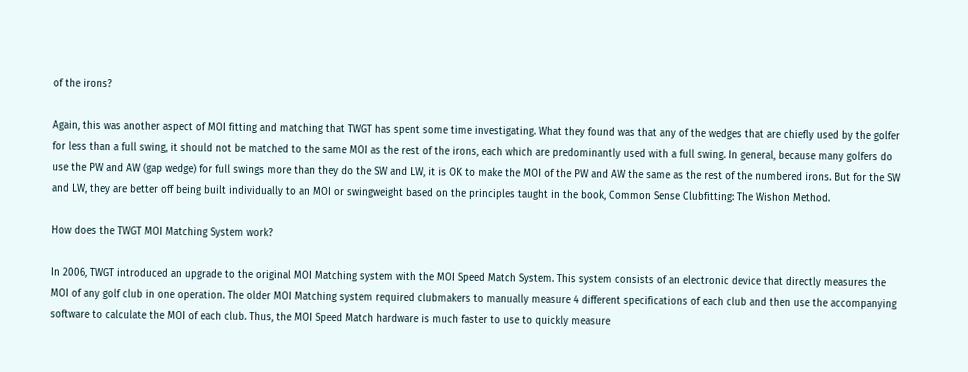of the irons?

Again, this was another aspect of MOI fitting and matching that TWGT has spent some time investigating. What they found was that any of the wedges that are chiefly used by the golfer for less than a full swing, it should not be matched to the same MOI as the rest of the irons, each which are predominantly used with a full swing. In general, because many golfers do use the PW and AW (gap wedge) for full swings more than they do the SW and LW, it is OK to make the MOI of the PW and AW the same as the rest of the numbered irons. But for the SW and LW, they are better off being built individually to an MOI or swingweight based on the principles taught in the book, Common Sense Clubfitting: The Wishon Method.

How does the TWGT MOI Matching System work?

In 2006, TWGT introduced an upgrade to the original MOI Matching system with the MOI Speed Match System. This system consists of an electronic device that directly measures the MOI of any golf club in one operation. The older MOI Matching system required clubmakers to manually measure 4 different specifications of each club and then use the accompanying software to calculate the MOI of each club. Thus, the MOI Speed Match hardware is much faster to use to quickly measure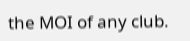the MOI of any club.